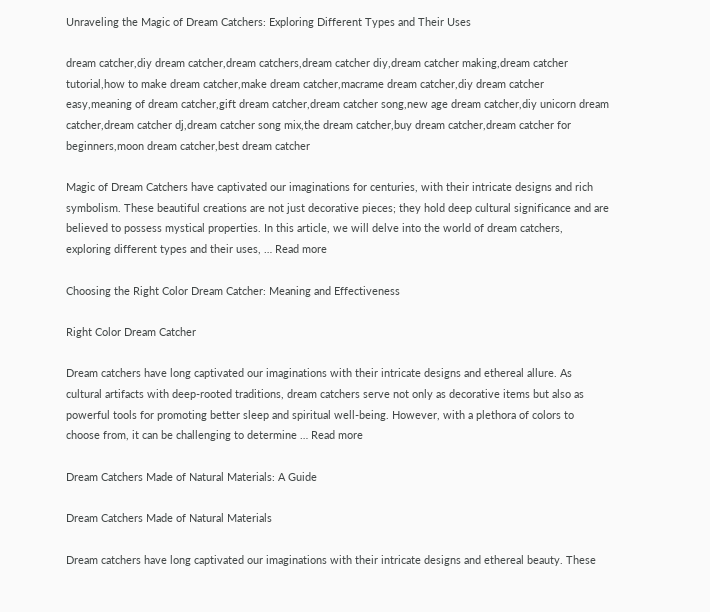Unraveling the Magic of Dream Catchers: Exploring Different Types and Their Uses

dream catcher,diy dream catcher,dream catchers,dream catcher diy,dream catcher making,dream catcher tutorial,how to make dream catcher,make dream catcher,macrame dream catcher,diy dream catcher easy,meaning of dream catcher,gift dream catcher,dream catcher song,new age dream catcher,diy unicorn dream catcher,dream catcher dj,dream catcher song mix,the dream catcher,buy dream catcher,dream catcher for beginners,moon dream catcher,best dream catcher

Magic of Dream Catchers have captivated our imaginations for centuries, with their intricate designs and rich symbolism. These beautiful creations are not just decorative pieces; they hold deep cultural significance and are believed to possess mystical properties. In this article, we will delve into the world of dream catchers, exploring different types and their uses, … Read more

Choosing the Right Color Dream Catcher: Meaning and Effectiveness

Right Color Dream Catcher

Dream catchers have long captivated our imaginations with their intricate designs and ethereal allure. As cultural artifacts with deep-rooted traditions, dream catchers serve not only as decorative items but also as powerful tools for promoting better sleep and spiritual well-being. However, with a plethora of colors to choose from, it can be challenging to determine … Read more

Dream Catchers Made of Natural Materials: A Guide

Dream Catchers Made of Natural Materials

Dream catchers have long captivated our imaginations with their intricate designs and ethereal beauty. These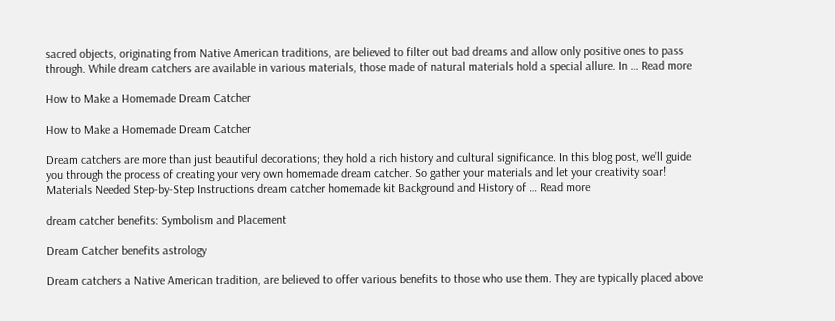sacred objects, originating from Native American traditions, are believed to filter out bad dreams and allow only positive ones to pass through. While dream catchers are available in various materials, those made of natural materials hold a special allure. In … Read more

How to Make a Homemade Dream Catcher

How to Make a Homemade Dream Catcher

Dream catchers are more than just beautiful decorations; they hold a rich history and cultural significance. In this blog post, we’ll guide you through the process of creating your very own homemade dream catcher. So gather your materials and let your creativity soar! Materials Needed Step-by-Step Instructions dream catcher homemade kit Background and History of … Read more

dream catcher benefits: Symbolism and Placement

Dream Catcher benefits astrology

Dream catchers a Native American tradition, are believed to offer various benefits to those who use them. They are typically placed above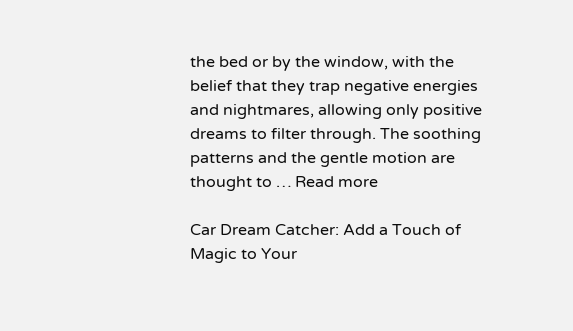the bed or by the window, with the belief that they trap negative energies and nightmares, allowing only positive dreams to filter through. The soothing patterns and the gentle motion are thought to … Read more

Car Dream Catcher: Add a Touch of Magic to Your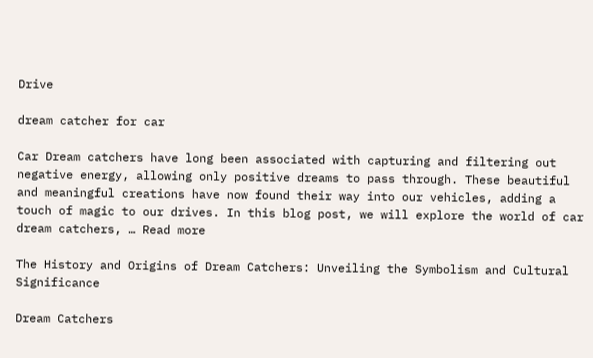Drive

dream catcher for car

Car Dream catchers have long been associated with capturing and filtering out negative energy, allowing only positive dreams to pass through. These beautiful and meaningful creations have now found their way into our vehicles, adding a touch of magic to our drives. In this blog post, we will explore the world of car dream catchers, … Read more

The History and Origins of Dream Catchers: Unveiling the Symbolism and Cultural Significance

Dream Catchers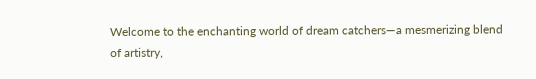Welcome to the enchanting world of dream catchers—a mesmerizing blend of artistry,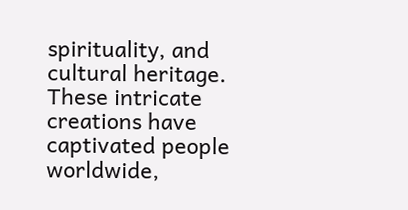spirituality, and cultural heritage. These intricate creations have captivated people worldwide,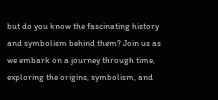but do you know the fascinating history and symbolism behind them? Join us as we embark on a journey through time, exploring the origins, symbolism, and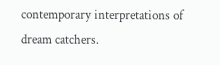contemporary interpretations of dream catchers.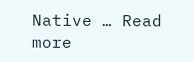Native … Read more